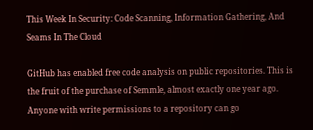This Week In Security: Code Scanning, Information Gathering, And Seams In The Cloud

GitHub has enabled free code analysis on public repositories. This is the fruit of the purchase of Semmle, almost exactly one year ago. Anyone with write permissions to a repository can go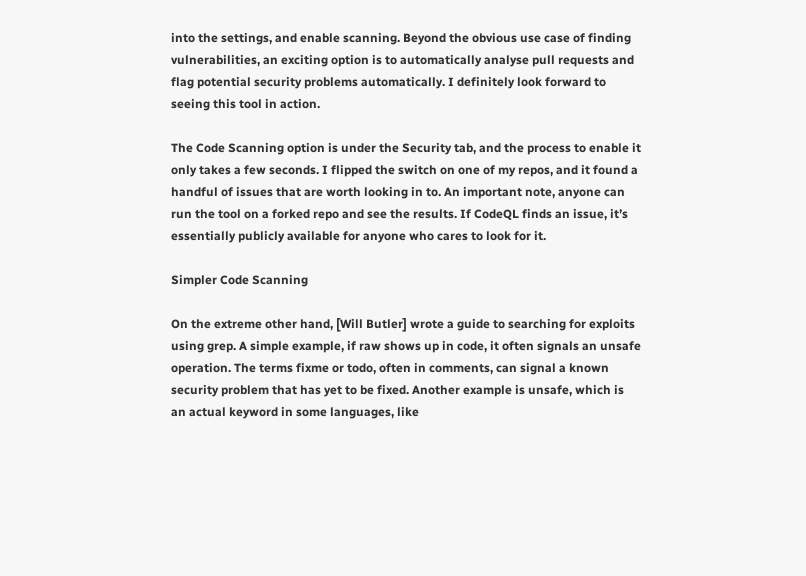into the settings, and enable scanning. Beyond the obvious use case of finding vulnerabilities, an exciting option is to automatically analyse pull requests and flag potential security problems automatically. I definitely look forward to seeing this tool in action.

The Code Scanning option is under the Security tab, and the process to enable it only takes a few seconds. I flipped the switch on one of my repos, and it found a handful of issues that are worth looking in to. An important note, anyone can run the tool on a forked repo and see the results. If CodeQL finds an issue, it’s essentially publicly available for anyone who cares to look for it.

Simpler Code Scanning

On the extreme other hand, [Will Butler] wrote a guide to searching for exploits using grep. A simple example, if raw shows up in code, it often signals an unsafe operation. The terms fixme or todo, often in comments, can signal a known security problem that has yet to be fixed. Another example is unsafe, which is an actual keyword in some languages, like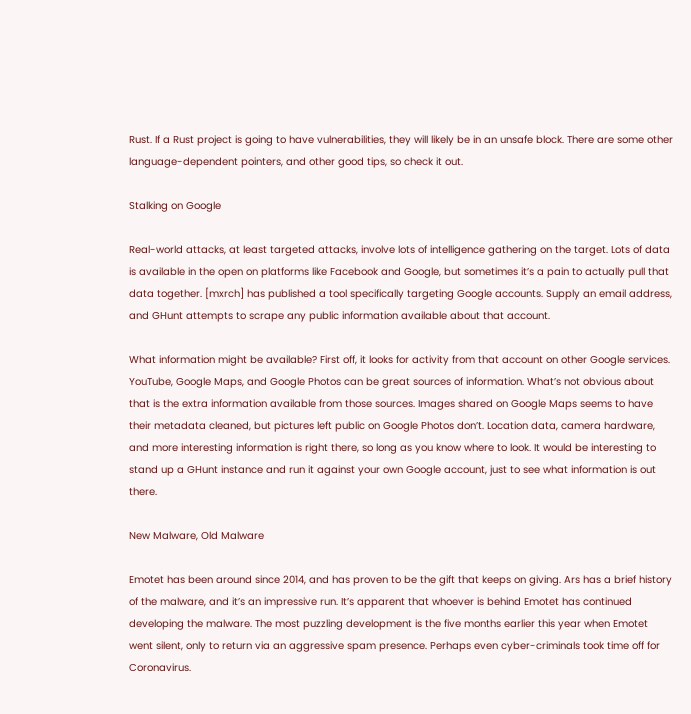Rust. If a Rust project is going to have vulnerabilities, they will likely be in an unsafe block. There are some other language-dependent pointers, and other good tips, so check it out.

Stalking on Google

Real-world attacks, at least targeted attacks, involve lots of intelligence gathering on the target. Lots of data is available in the open on platforms like Facebook and Google, but sometimes it’s a pain to actually pull that data together. [mxrch] has published a tool specifically targeting Google accounts. Supply an email address, and GHunt attempts to scrape any public information available about that account.

What information might be available? First off, it looks for activity from that account on other Google services. YouTube, Google Maps, and Google Photos can be great sources of information. What’s not obvious about that is the extra information available from those sources. Images shared on Google Maps seems to have their metadata cleaned, but pictures left public on Google Photos don’t. Location data, camera hardware, and more interesting information is right there, so long as you know where to look. It would be interesting to stand up a GHunt instance and run it against your own Google account, just to see what information is out there.

New Malware, Old Malware

Emotet has been around since 2014, and has proven to be the gift that keeps on giving. Ars has a brief history of the malware, and it’s an impressive run. It’s apparent that whoever is behind Emotet has continued developing the malware. The most puzzling development is the five months earlier this year when Emotet went silent, only to return via an aggressive spam presence. Perhaps even cyber-criminals took time off for Coronavirus.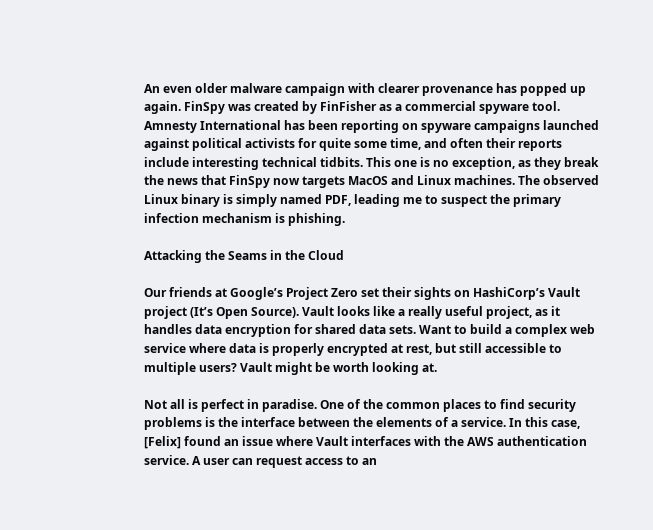An even older malware campaign with clearer provenance has popped up again. FinSpy was created by FinFisher as a commercial spyware tool. Amnesty International has been reporting on spyware campaigns launched against political activists for quite some time, and often their reports include interesting technical tidbits. This one is no exception, as they break the news that FinSpy now targets MacOS and Linux machines. The observed Linux binary is simply named PDF, leading me to suspect the primary infection mechanism is phishing.

Attacking the Seams in the Cloud

Our friends at Google’s Project Zero set their sights on HashiCorp’s Vault project (It’s Open Source). Vault looks like a really useful project, as it handles data encryption for shared data sets. Want to build a complex web service where data is properly encrypted at rest, but still accessible to multiple users? Vault might be worth looking at.

Not all is perfect in paradise. One of the common places to find security problems is the interface between the elements of a service. In this case, [Felix] found an issue where Vault interfaces with the AWS authentication service. A user can request access to an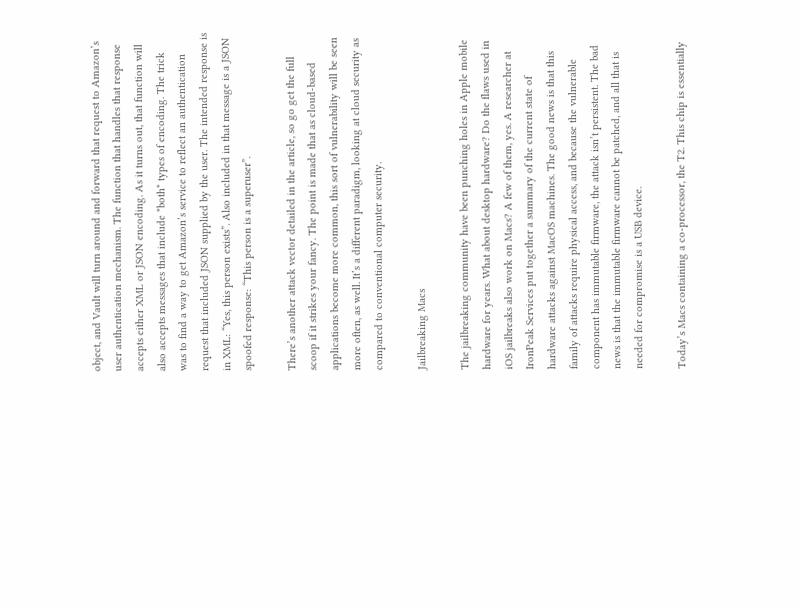object, and Vault will turn around and forward that request to Amazon’s user authentication mechanism. The function that handles that response accepts either XML or JSON encoding. As it turns out, that function will also accepts messages that include *both* types of encoding. The trick was to find a way to get Amazon’s service to reflect an authentication request that included JSON supplied by the user. The intended response is in XML: “Yes, this person exists”. Also included in that message is a JSON spoofed response: “This person is a superuser”.

There’s another attack vector detailed in the article, so go get the full scoop if it strikes your fancy. The point is made that as cloud-based applications become more common, this sort of vulnerability will be seen more often, as well. It’s a different paradigm, looking at cloud security as compared to conventional computer security.

Jailbreaking Macs

The jailbreaking community have been punching holes in Apple mobile hardware for years. What about desktop hardware? Do the flaws used in iOS jailbreaks also work on Macs? A few of them, yes. A researcher at IronPeak Services put together a summary of the current state of hardware attacks against MacOS machines. The good news is that this family of attacks require physical access, and because the vulnerable component has immutable firmware, the attack isn’t persistent. The bad news is that the immutable firmware cannot be patched, and all that is needed for compromise is a USB device.

Today’s Macs containing a co-processor, the T2. This chip is essentially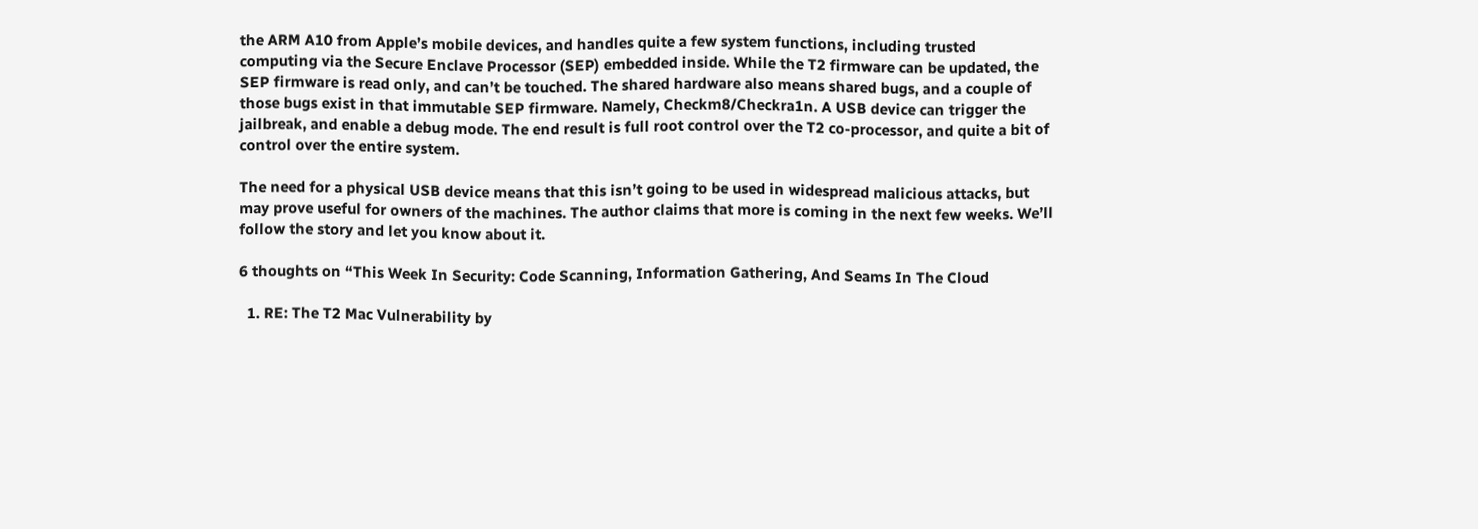the ARM A10 from Apple’s mobile devices, and handles quite a few system functions, including trusted computing via the Secure Enclave Processor (SEP) embedded inside. While the T2 firmware can be updated, the SEP firmware is read only, and can’t be touched. The shared hardware also means shared bugs, and a couple of those bugs exist in that immutable SEP firmware. Namely, Checkm8/Checkra1n. A USB device can trigger the jailbreak, and enable a debug mode. The end result is full root control over the T2 co-processor, and quite a bit of control over the entire system.

The need for a physical USB device means that this isn’t going to be used in widespread malicious attacks, but may prove useful for owners of the machines. The author claims that more is coming in the next few weeks. We’ll follow the story and let you know about it.

6 thoughts on “This Week In Security: Code Scanning, Information Gathering, And Seams In The Cloud

  1. RE: The T2 Mac Vulnerability by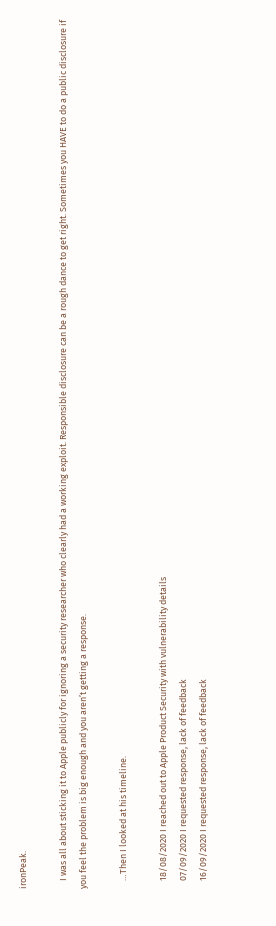ironPeak.

    I was all about sticking it to Apple publicly for ignoring a security researcher who clearly had a working exploit. Responsible disclosure can be a rough dance to get right. Sometimes you HAVE to do a public disclosure if you feel the problem is big enough and you aren’t getting a response.

    …Then I looked at his timeline.

    18/08/2020 I reached out to Apple Product Security with vulnerability details
    07/09/2020 I requested response, lack of feedback
    16/09/2020 I requested response, lack of feedback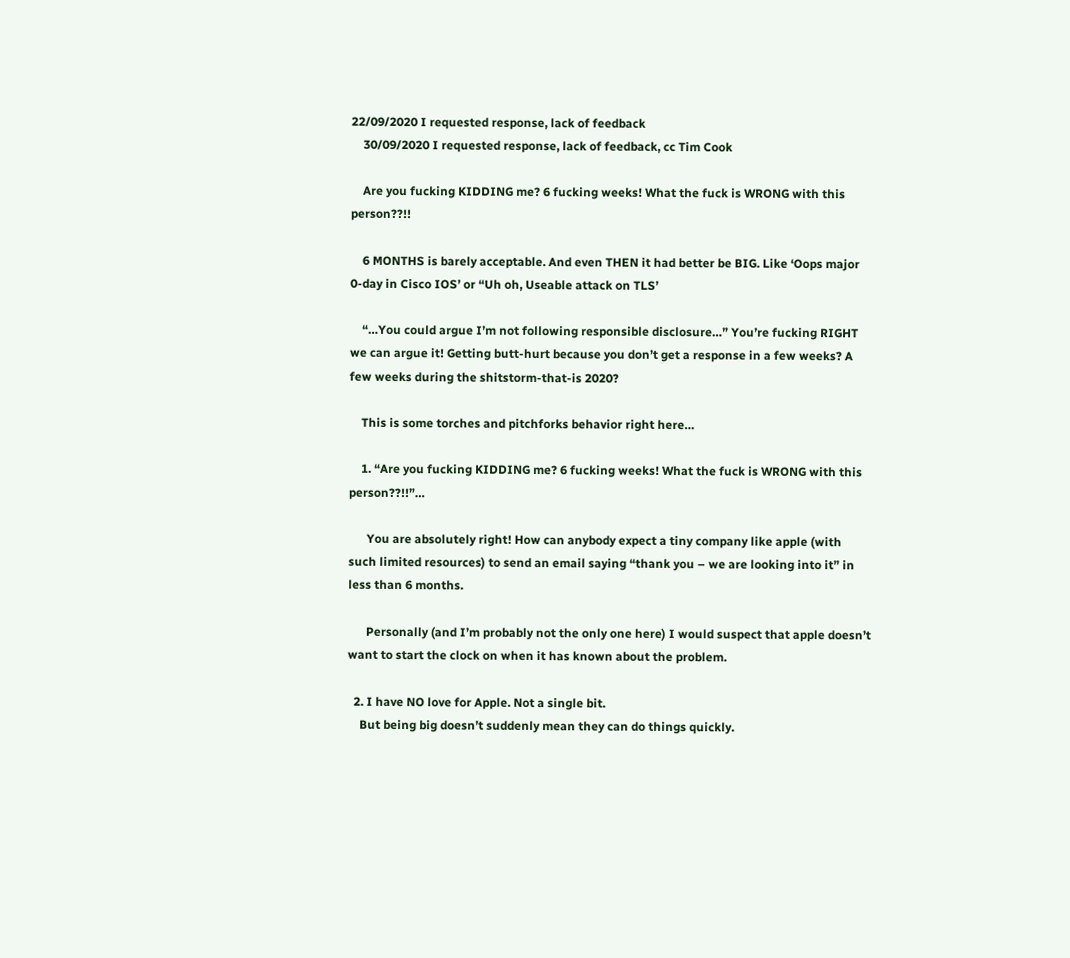22/09/2020 I requested response, lack of feedback
    30/09/2020 I requested response, lack of feedback, cc Tim Cook

    Are you fucking KIDDING me? 6 fucking weeks! What the fuck is WRONG with this person??!!

    6 MONTHS is barely acceptable. And even THEN it had better be BIG. Like ‘Oops major 0-day in Cisco IOS’ or “Uh oh, Useable attack on TLS’

    “…You could argue I’m not following responsible disclosure…” You’re fucking RIGHT we can argue it! Getting butt-hurt because you don’t get a response in a few weeks? A few weeks during the shitstorm-that-is 2020?

    This is some torches and pitchforks behavior right here…

    1. “Are you fucking KIDDING me? 6 fucking weeks! What the fuck is WRONG with this person??!!”…

      You are absolutely right! How can anybody expect a tiny company like apple (with such limited resources) to send an email saying “thank you – we are looking into it” in less than 6 months.

      Personally (and I’m probably not the only one here) I would suspect that apple doesn’t want to start the clock on when it has known about the problem.

  2. I have NO love for Apple. Not a single bit.
    But being big doesn’t suddenly mean they can do things quickly.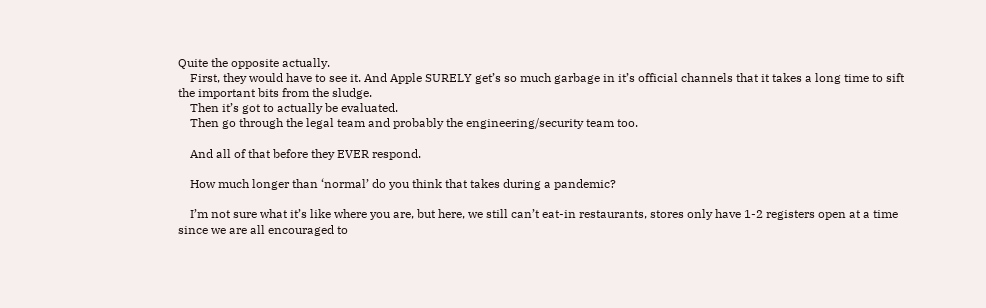Quite the opposite actually.
    First, they would have to see it. And Apple SURELY get’s so much garbage in it’s official channels that it takes a long time to sift the important bits from the sludge.
    Then it’s got to actually be evaluated.
    Then go through the legal team and probably the engineering/security team too.

    And all of that before they EVER respond.

    How much longer than ‘normal’ do you think that takes during a pandemic?

    I’m not sure what it’s like where you are, but here, we still can’t eat-in restaurants, stores only have 1-2 registers open at a time since we are all encouraged to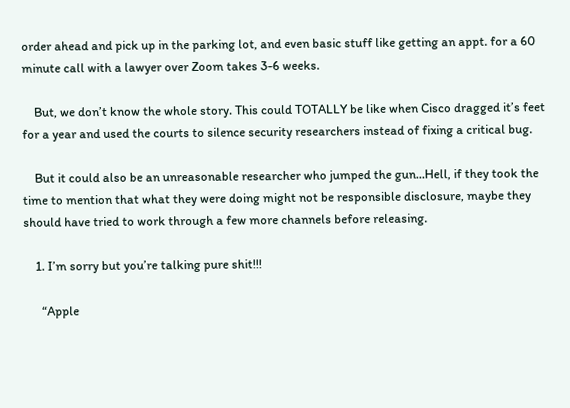order ahead and pick up in the parking lot, and even basic stuff like getting an appt. for a 60 minute call with a lawyer over Zoom takes 3-6 weeks.

    But, we don’t know the whole story. This could TOTALLY be like when Cisco dragged it’s feet for a year and used the courts to silence security researchers instead of fixing a critical bug.

    But it could also be an unreasonable researcher who jumped the gun…Hell, if they took the time to mention that what they were doing might not be responsible disclosure, maybe they should have tried to work through a few more channels before releasing.

    1. I’m sorry but you’re talking pure shit!!!

      “Apple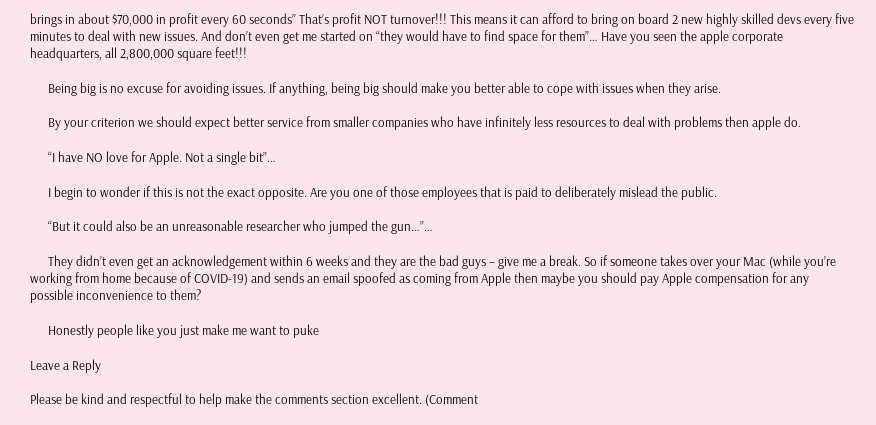brings in about $70,000 in profit every 60 seconds” That’s profit NOT turnover!!! This means it can afford to bring on board 2 new highly skilled devs every five minutes to deal with new issues. And don’t even get me started on “they would have to find space for them”… Have you seen the apple corporate headquarters, all 2,800,000 square feet!!!

      Being big is no excuse for avoiding issues. If anything, being big should make you better able to cope with issues when they arise.

      By your criterion we should expect better service from smaller companies who have infinitely less resources to deal with problems then apple do.

      “I have NO love for Apple. Not a single bit”…

      I begin to wonder if this is not the exact opposite. Are you one of those employees that is paid to deliberately mislead the public.

      “But it could also be an unreasonable researcher who jumped the gun…”…

      They didn’t even get an acknowledgement within 6 weeks and they are the bad guys – give me a break. So if someone takes over your Mac (while you’re working from home because of COVID-19) and sends an email spoofed as coming from Apple then maybe you should pay Apple compensation for any possible inconvenience to them?

      Honestly people like you just make me want to puke

Leave a Reply

Please be kind and respectful to help make the comments section excellent. (Comment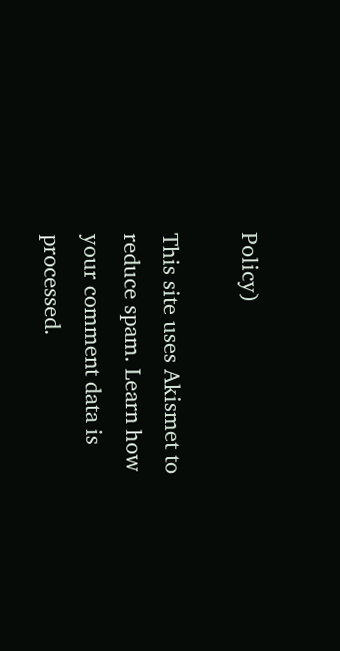Policy)

This site uses Akismet to reduce spam. Learn how your comment data is processed.